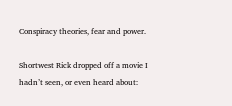Conspiracy theories, fear and power.

Shortwest Rick dropped off a movie I hadn’t seen, or even heard about: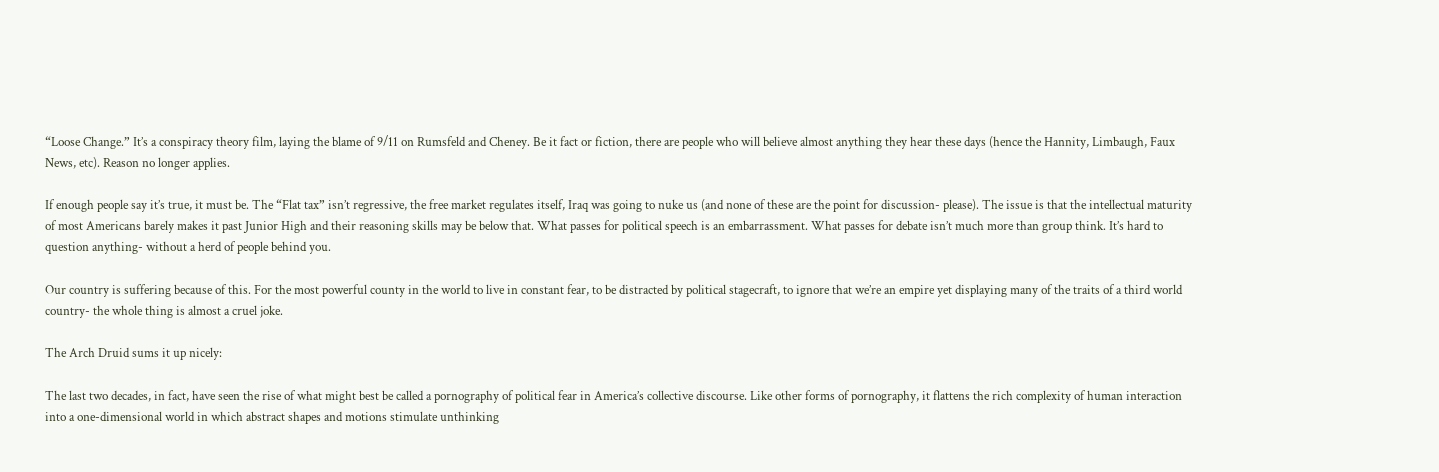“Loose Change.” It’s a conspiracy theory film, laying the blame of 9/11 on Rumsfeld and Cheney. Be it fact or fiction, there are people who will believe almost anything they hear these days (hence the Hannity, Limbaugh, Faux News, etc). Reason no longer applies.

If enough people say it’s true, it must be. The “Flat tax” isn’t regressive, the free market regulates itself, Iraq was going to nuke us (and none of these are the point for discussion- please). The issue is that the intellectual maturity of most Americans barely makes it past Junior High and their reasoning skills may be below that. What passes for political speech is an embarrassment. What passes for debate isn’t much more than group think. It’s hard to question anything- without a herd of people behind you.

Our country is suffering because of this. For the most powerful county in the world to live in constant fear, to be distracted by political stagecraft, to ignore that we’re an empire yet displaying many of the traits of a third world country- the whole thing is almost a cruel joke.

The Arch Druid sums it up nicely:

The last two decades, in fact, have seen the rise of what might best be called a pornography of political fear in America’s collective discourse. Like other forms of pornography, it flattens the rich complexity of human interaction into a one-dimensional world in which abstract shapes and motions stimulate unthinking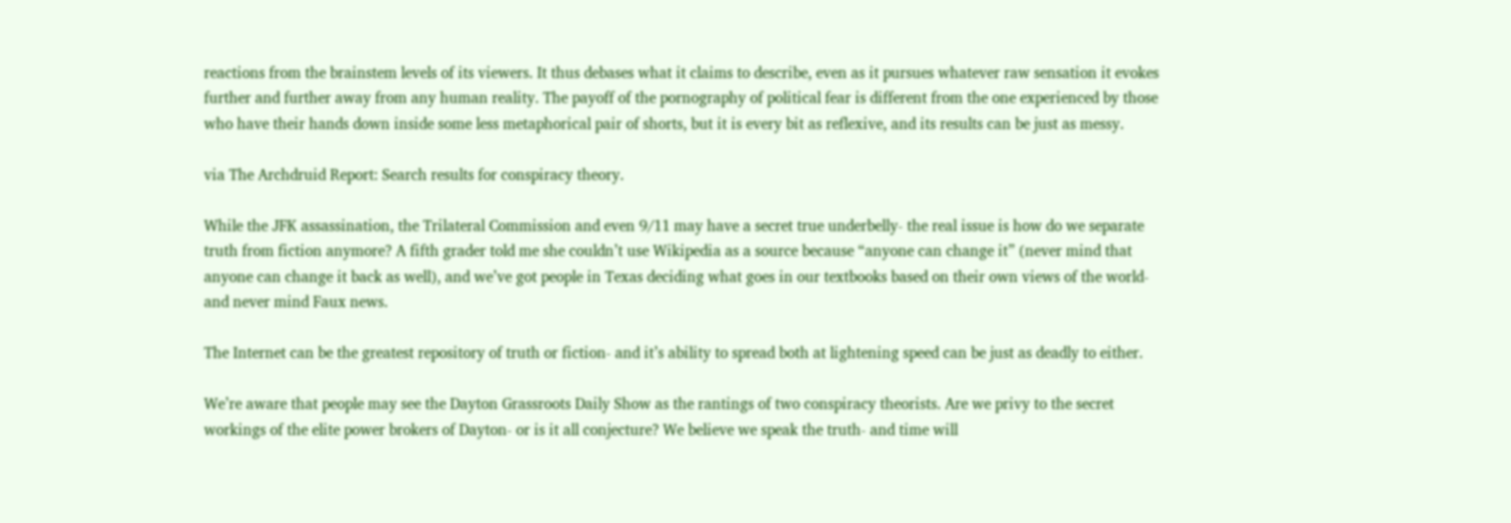reactions from the brainstem levels of its viewers. It thus debases what it claims to describe, even as it pursues whatever raw sensation it evokes further and further away from any human reality. The payoff of the pornography of political fear is different from the one experienced by those who have their hands down inside some less metaphorical pair of shorts, but it is every bit as reflexive, and its results can be just as messy.

via The Archdruid Report: Search results for conspiracy theory.

While the JFK assassination, the Trilateral Commission and even 9/11 may have a secret true underbelly- the real issue is how do we separate truth from fiction anymore? A fifth grader told me she couldn’t use Wikipedia as a source because “anyone can change it” (never mind that anyone can change it back as well), and we’ve got people in Texas deciding what goes in our textbooks based on their own views of the world- and never mind Faux news.

The Internet can be the greatest repository of truth or fiction- and it’s ability to spread both at lightening speed can be just as deadly to either.

We’re aware that people may see the Dayton Grassroots Daily Show as the rantings of two conspiracy theorists. Are we privy to the secret workings of the elite power brokers of Dayton- or is it all conjecture? We believe we speak the truth- and time will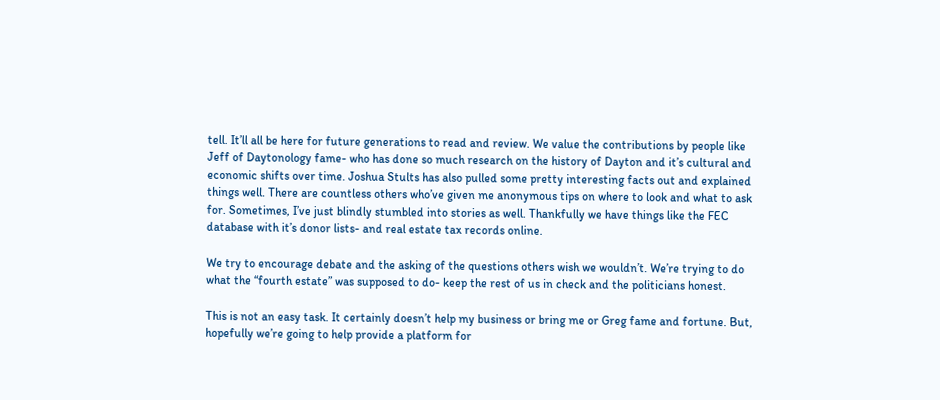tell. It’ll all be here for future generations to read and review. We value the contributions by people like Jeff of Daytonology fame- who has done so much research on the history of Dayton and it’s cultural and economic shifts over time. Joshua Stults has also pulled some pretty interesting facts out and explained things well. There are countless others who’ve given me anonymous tips on where to look and what to ask for. Sometimes, I’ve just blindly stumbled into stories as well. Thankfully we have things like the FEC database with it’s donor lists- and real estate tax records online.

We try to encourage debate and the asking of the questions others wish we wouldn’t. We’re trying to do what the “fourth estate” was supposed to do- keep the rest of us in check and the politicians honest.

This is not an easy task. It certainly doesn’t help my business or bring me or Greg fame and fortune. But, hopefully we’re going to help provide a platform for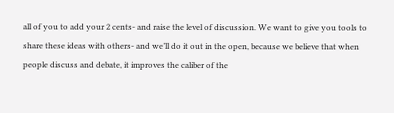all of you to add your 2 cents- and raise the level of discussion. We want to give you tools to share these ideas with others- and we’ll do it out in the open, because we believe that when people discuss and debate, it improves the caliber of the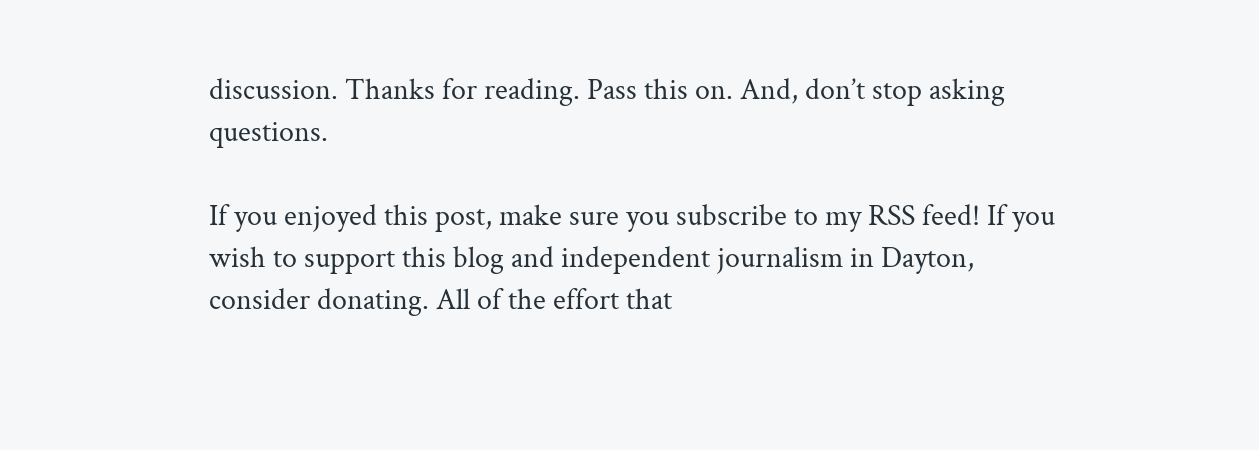discussion. Thanks for reading. Pass this on. And, don’t stop asking questions.

If you enjoyed this post, make sure you subscribe to my RSS feed! If you wish to support this blog and independent journalism in Dayton, consider donating. All of the effort that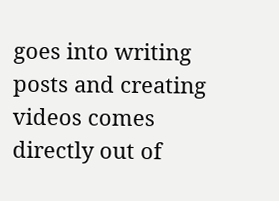goes into writing posts and creating videos comes directly out of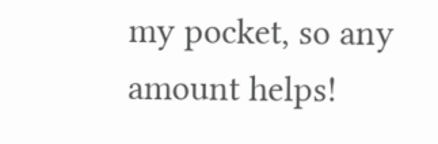my pocket, so any amount helps!